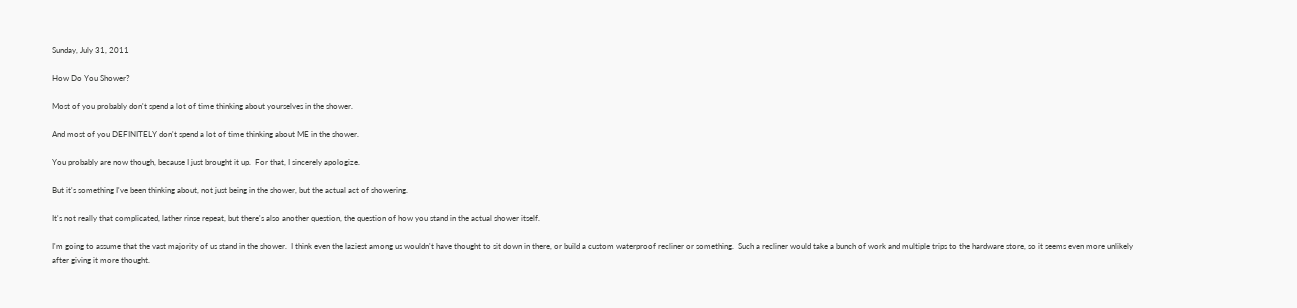Sunday, July 31, 2011

How Do You Shower?

Most of you probably don't spend a lot of time thinking about yourselves in the shower.

And most of you DEFINITELY don't spend a lot of time thinking about ME in the shower.

You probably are now though, because I just brought it up.  For that, I sincerely apologize.

But it's something I've been thinking about, not just being in the shower, but the actual act of showering.

It's not really that complicated, lather rinse repeat, but there's also another question, the question of how you stand in the actual shower itself.

I'm going to assume that the vast majority of us stand in the shower.  I think even the laziest among us wouldn't have thought to sit down in there, or build a custom waterproof recliner or something.  Such a recliner would take a bunch of work and multiple trips to the hardware store, so it seems even more unlikely after giving it more thought.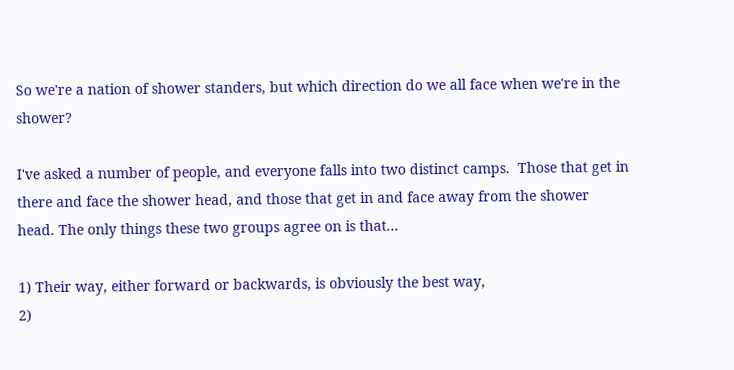So we're a nation of shower standers, but which direction do we all face when we're in the shower?

I've asked a number of people, and everyone falls into two distinct camps.  Those that get in there and face the shower head, and those that get in and face away from the shower head. The only things these two groups agree on is that...

1) Their way, either forward or backwards, is obviously the best way,
2)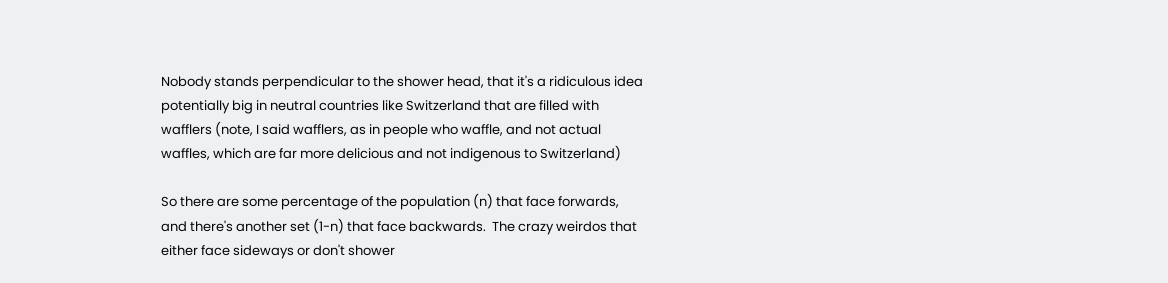Nobody stands perpendicular to the shower head, that it's a ridiculous idea potentially big in neutral countries like Switzerland that are filled with wafflers (note, I said wafflers, as in people who waffle, and not actual waffles, which are far more delicious and not indigenous to Switzerland)

So there are some percentage of the population (n) that face forwards, and there's another set (1-n) that face backwards.  The crazy weirdos that either face sideways or don't shower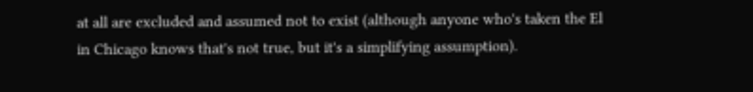at all are excluded and assumed not to exist (although anyone who's taken the El in Chicago knows that's not true, but it's a simplifying assumption).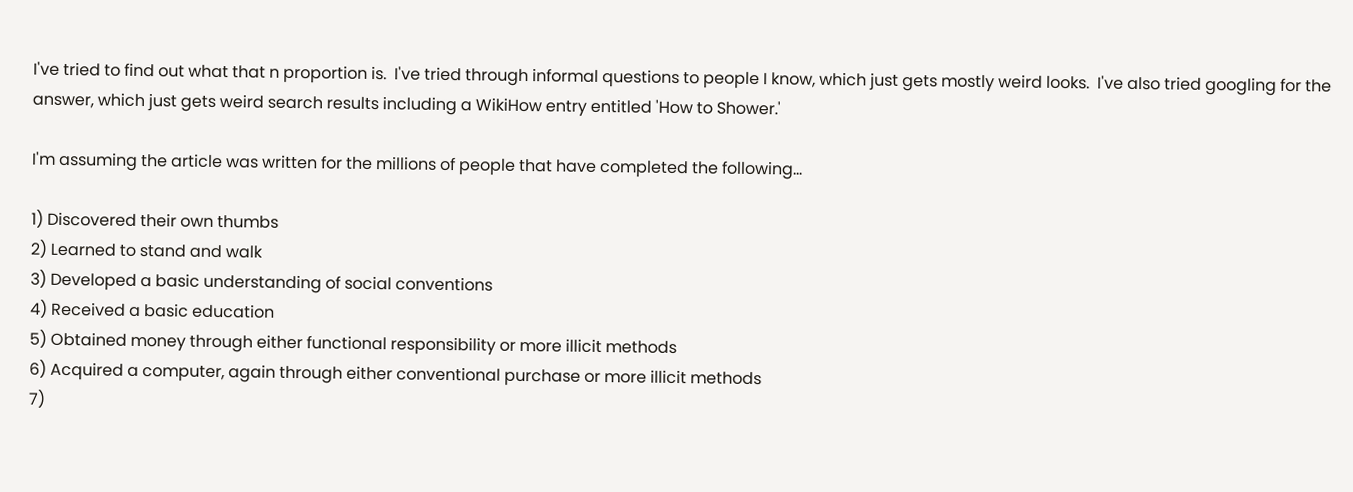I've tried to find out what that n proportion is.  I've tried through informal questions to people I know, which just gets mostly weird looks.  I've also tried googling for the answer, which just gets weird search results including a WikiHow entry entitled 'How to Shower.'

I'm assuming the article was written for the millions of people that have completed the following...

1) Discovered their own thumbs
2) Learned to stand and walk
3) Developed a basic understanding of social conventions
4) Received a basic education
5) Obtained money through either functional responsibility or more illicit methods
6) Acquired a computer, again through either conventional purchase or more illicit methods
7)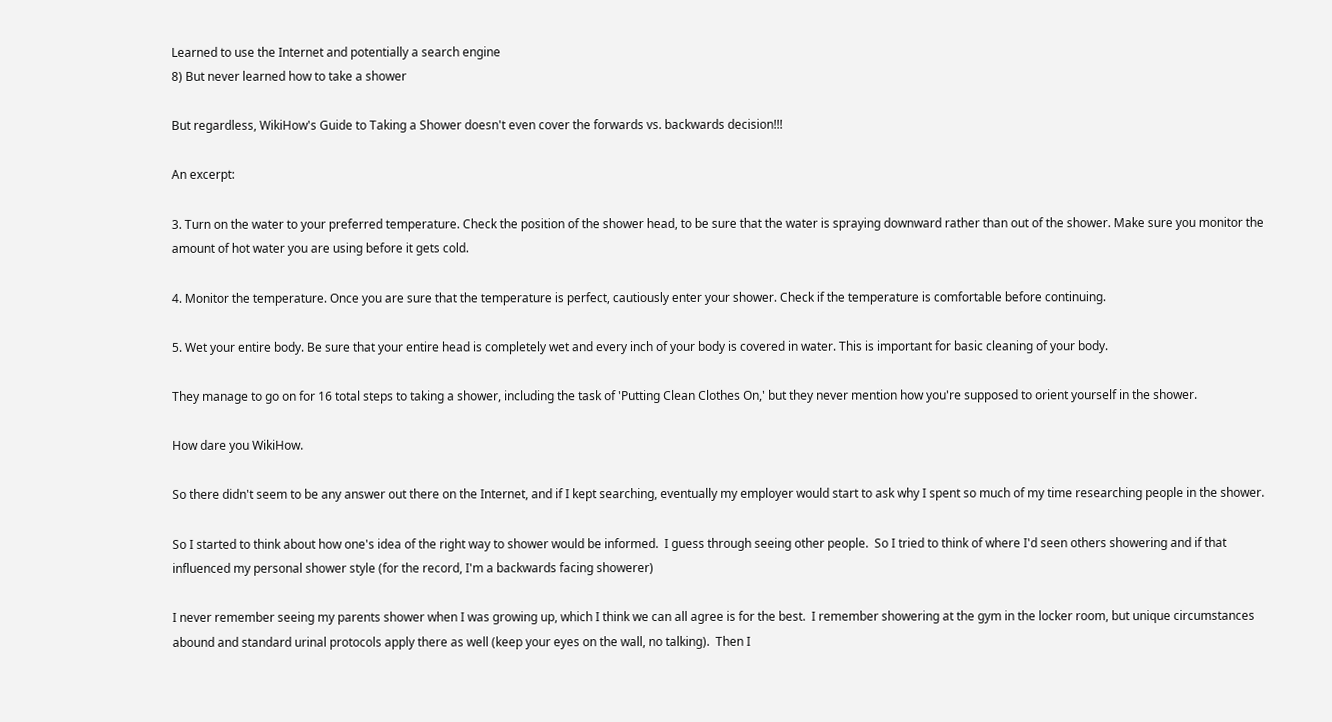Learned to use the Internet and potentially a search engine
8) But never learned how to take a shower

But regardless, WikiHow's Guide to Taking a Shower doesn't even cover the forwards vs. backwards decision!!!

An excerpt:

3. Turn on the water to your preferred temperature. Check the position of the shower head, to be sure that the water is spraying downward rather than out of the shower. Make sure you monitor the amount of hot water you are using before it gets cold.

4. Monitor the temperature. Once you are sure that the temperature is perfect, cautiously enter your shower. Check if the temperature is comfortable before continuing.

5. Wet your entire body. Be sure that your entire head is completely wet and every inch of your body is covered in water. This is important for basic cleaning of your body.

They manage to go on for 16 total steps to taking a shower, including the task of 'Putting Clean Clothes On,' but they never mention how you're supposed to orient yourself in the shower.

How dare you WikiHow.

So there didn't seem to be any answer out there on the Internet, and if I kept searching, eventually my employer would start to ask why I spent so much of my time researching people in the shower.

So I started to think about how one's idea of the right way to shower would be informed.  I guess through seeing other people.  So I tried to think of where I'd seen others showering and if that influenced my personal shower style (for the record, I'm a backwards facing showerer)

I never remember seeing my parents shower when I was growing up, which I think we can all agree is for the best.  I remember showering at the gym in the locker room, but unique circumstances abound and standard urinal protocols apply there as well (keep your eyes on the wall, no talking).  Then I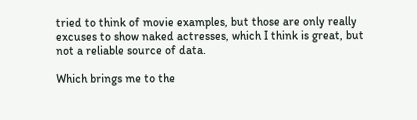tried to think of movie examples, but those are only really excuses to show naked actresses, which I think is great, but not a reliable source of data.

Which brings me to the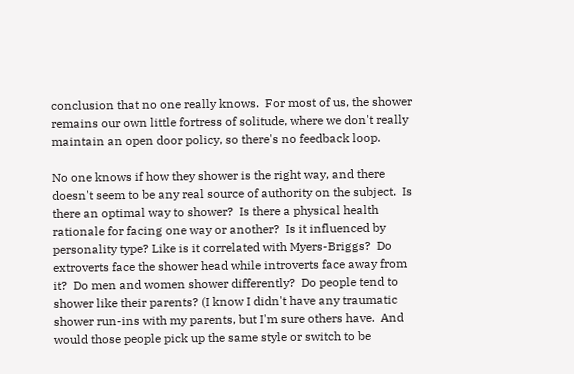conclusion that no one really knows.  For most of us, the shower remains our own little fortress of solitude, where we don't really maintain an open door policy, so there's no feedback loop.

No one knows if how they shower is the right way, and there doesn't seem to be any real source of authority on the subject.  Is there an optimal way to shower?  Is there a physical health rationale for facing one way or another?  Is it influenced by personality type? Like is it correlated with Myers-Briggs?  Do extroverts face the shower head while introverts face away from it?  Do men and women shower differently?  Do people tend to shower like their parents? (I know I didn't have any traumatic shower run-ins with my parents, but I'm sure others have.  And would those people pick up the same style or switch to be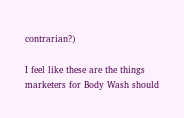contrarian?)

I feel like these are the things marketers for Body Wash should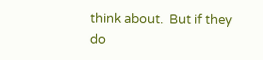think about.  But if they do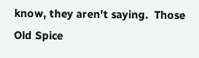know, they aren't saying.  Those Old Spice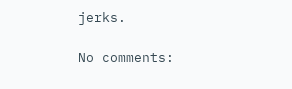jerks.

No comments: